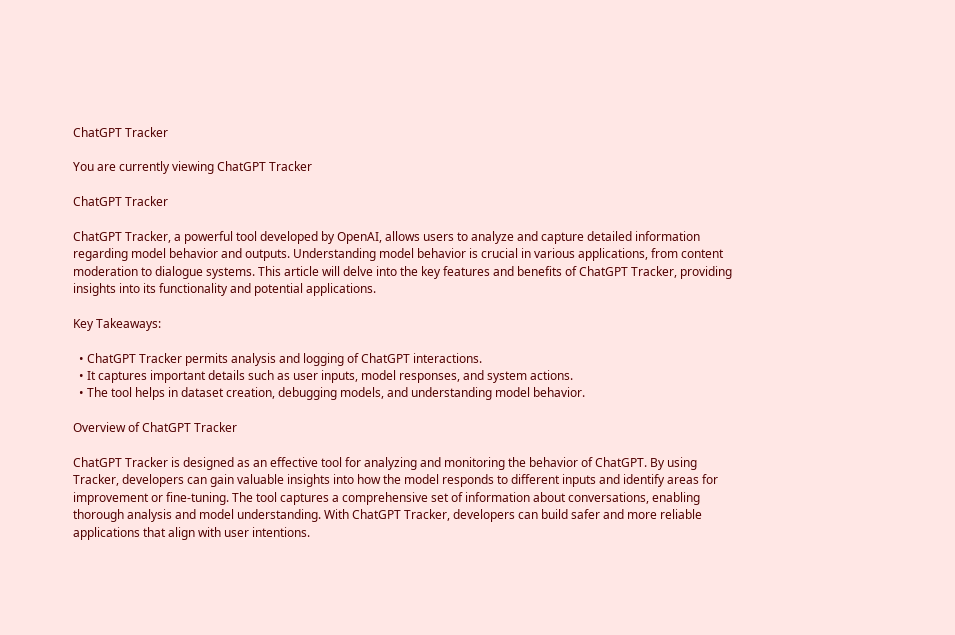ChatGPT Tracker

You are currently viewing ChatGPT Tracker

ChatGPT Tracker

ChatGPT Tracker, a powerful tool developed by OpenAI, allows users to analyze and capture detailed information regarding model behavior and outputs. Understanding model behavior is crucial in various applications, from content moderation to dialogue systems. This article will delve into the key features and benefits of ChatGPT Tracker, providing insights into its functionality and potential applications.

Key Takeaways:

  • ChatGPT Tracker permits analysis and logging of ChatGPT interactions.
  • It captures important details such as user inputs, model responses, and system actions.
  • The tool helps in dataset creation, debugging models, and understanding model behavior.

Overview of ChatGPT Tracker

ChatGPT Tracker is designed as an effective tool for analyzing and monitoring the behavior of ChatGPT. By using Tracker, developers can gain valuable insights into how the model responds to different inputs and identify areas for improvement or fine-tuning. The tool captures a comprehensive set of information about conversations, enabling thorough analysis and model understanding. With ChatGPT Tracker, developers can build safer and more reliable applications that align with user intentions.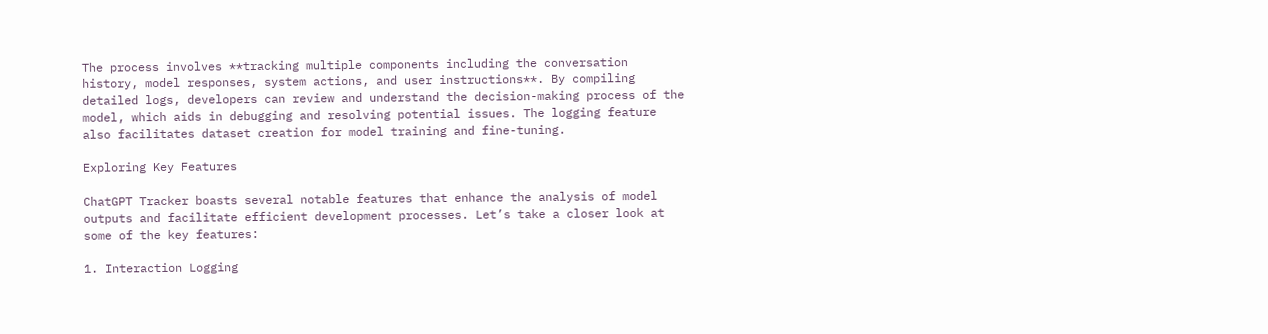The process involves **tracking multiple components including the conversation history, model responses, system actions, and user instructions**. By compiling detailed logs, developers can review and understand the decision-making process of the model, which aids in debugging and resolving potential issues. The logging feature also facilitates dataset creation for model training and fine-tuning.

Exploring Key Features

ChatGPT Tracker boasts several notable features that enhance the analysis of model outputs and facilitate efficient development processes. Let’s take a closer look at some of the key features:

1. Interaction Logging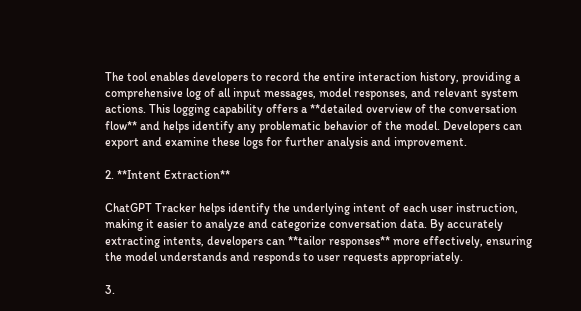The tool enables developers to record the entire interaction history, providing a comprehensive log of all input messages, model responses, and relevant system actions. This logging capability offers a **detailed overview of the conversation flow** and helps identify any problematic behavior of the model. Developers can export and examine these logs for further analysis and improvement.

2. **Intent Extraction**

ChatGPT Tracker helps identify the underlying intent of each user instruction, making it easier to analyze and categorize conversation data. By accurately extracting intents, developers can **tailor responses** more effectively, ensuring the model understands and responds to user requests appropriately.

3.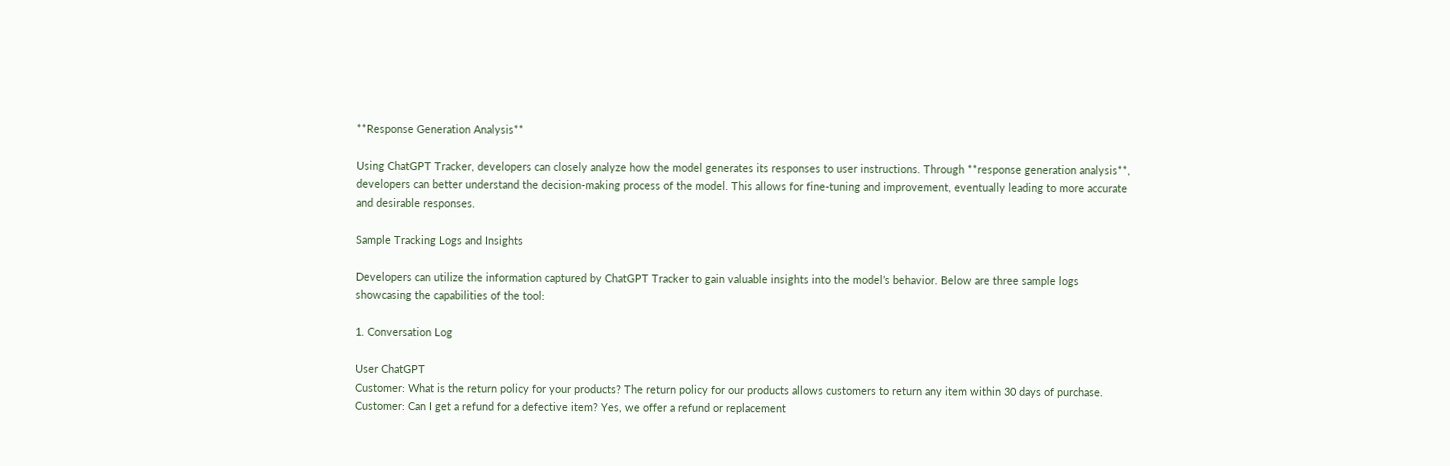**Response Generation Analysis**

Using ChatGPT Tracker, developers can closely analyze how the model generates its responses to user instructions. Through **response generation analysis**, developers can better understand the decision-making process of the model. This allows for fine-tuning and improvement, eventually leading to more accurate and desirable responses.

Sample Tracking Logs and Insights

Developers can utilize the information captured by ChatGPT Tracker to gain valuable insights into the model’s behavior. Below are three sample logs showcasing the capabilities of the tool:

1. Conversation Log

User ChatGPT
Customer: What is the return policy for your products? The return policy for our products allows customers to return any item within 30 days of purchase.
Customer: Can I get a refund for a defective item? Yes, we offer a refund or replacement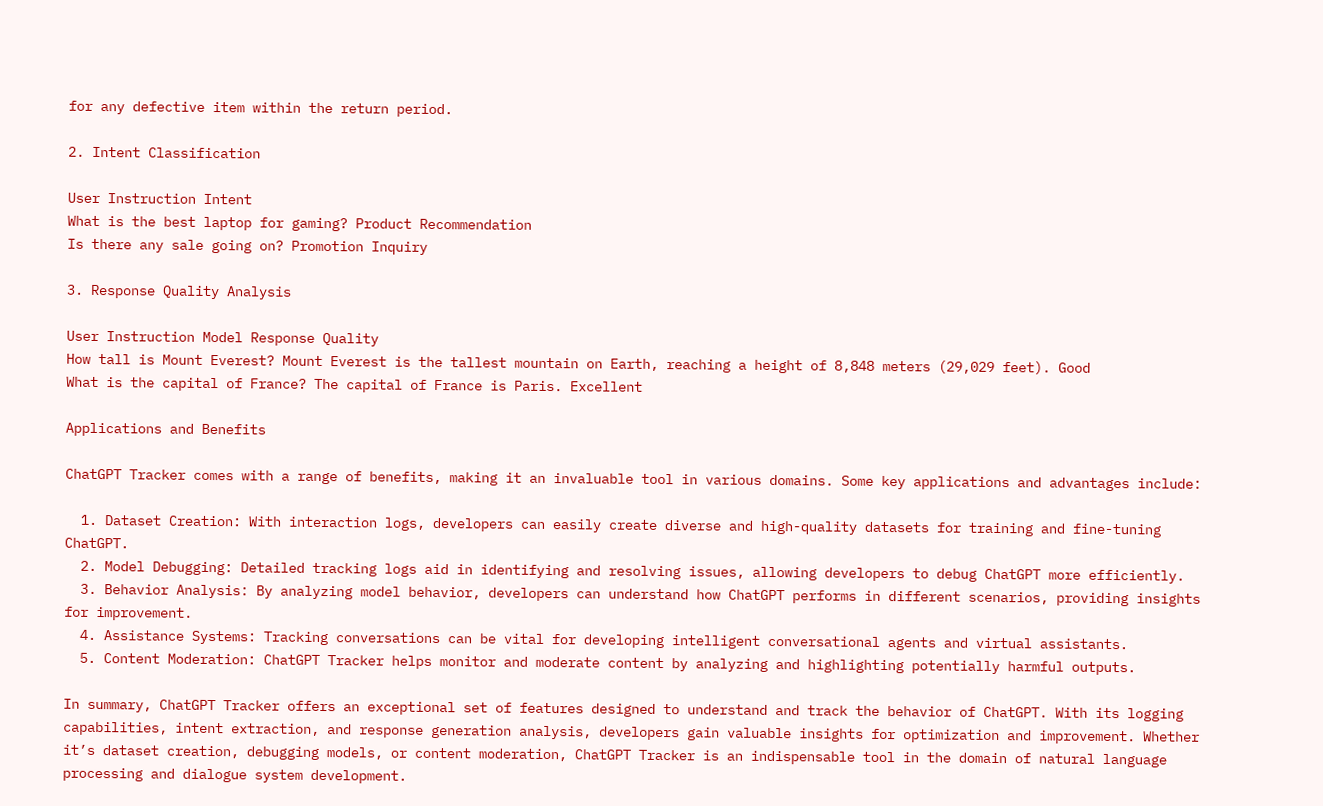for any defective item within the return period.

2. Intent Classification

User Instruction Intent
What is the best laptop for gaming? Product Recommendation
Is there any sale going on? Promotion Inquiry

3. Response Quality Analysis

User Instruction Model Response Quality
How tall is Mount Everest? Mount Everest is the tallest mountain on Earth, reaching a height of 8,848 meters (29,029 feet). Good
What is the capital of France? The capital of France is Paris. Excellent

Applications and Benefits

ChatGPT Tracker comes with a range of benefits, making it an invaluable tool in various domains. Some key applications and advantages include:

  1. Dataset Creation: With interaction logs, developers can easily create diverse and high-quality datasets for training and fine-tuning ChatGPT.
  2. Model Debugging: Detailed tracking logs aid in identifying and resolving issues, allowing developers to debug ChatGPT more efficiently.
  3. Behavior Analysis: By analyzing model behavior, developers can understand how ChatGPT performs in different scenarios, providing insights for improvement.
  4. Assistance Systems: Tracking conversations can be vital for developing intelligent conversational agents and virtual assistants.
  5. Content Moderation: ChatGPT Tracker helps monitor and moderate content by analyzing and highlighting potentially harmful outputs.

In summary, ChatGPT Tracker offers an exceptional set of features designed to understand and track the behavior of ChatGPT. With its logging capabilities, intent extraction, and response generation analysis, developers gain valuable insights for optimization and improvement. Whether it’s dataset creation, debugging models, or content moderation, ChatGPT Tracker is an indispensable tool in the domain of natural language processing and dialogue system development.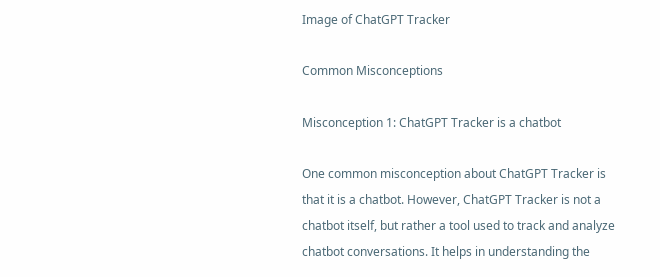Image of ChatGPT Tracker

Common Misconceptions

Misconception 1: ChatGPT Tracker is a chatbot

One common misconception about ChatGPT Tracker is that it is a chatbot. However, ChatGPT Tracker is not a chatbot itself, but rather a tool used to track and analyze chatbot conversations. It helps in understanding the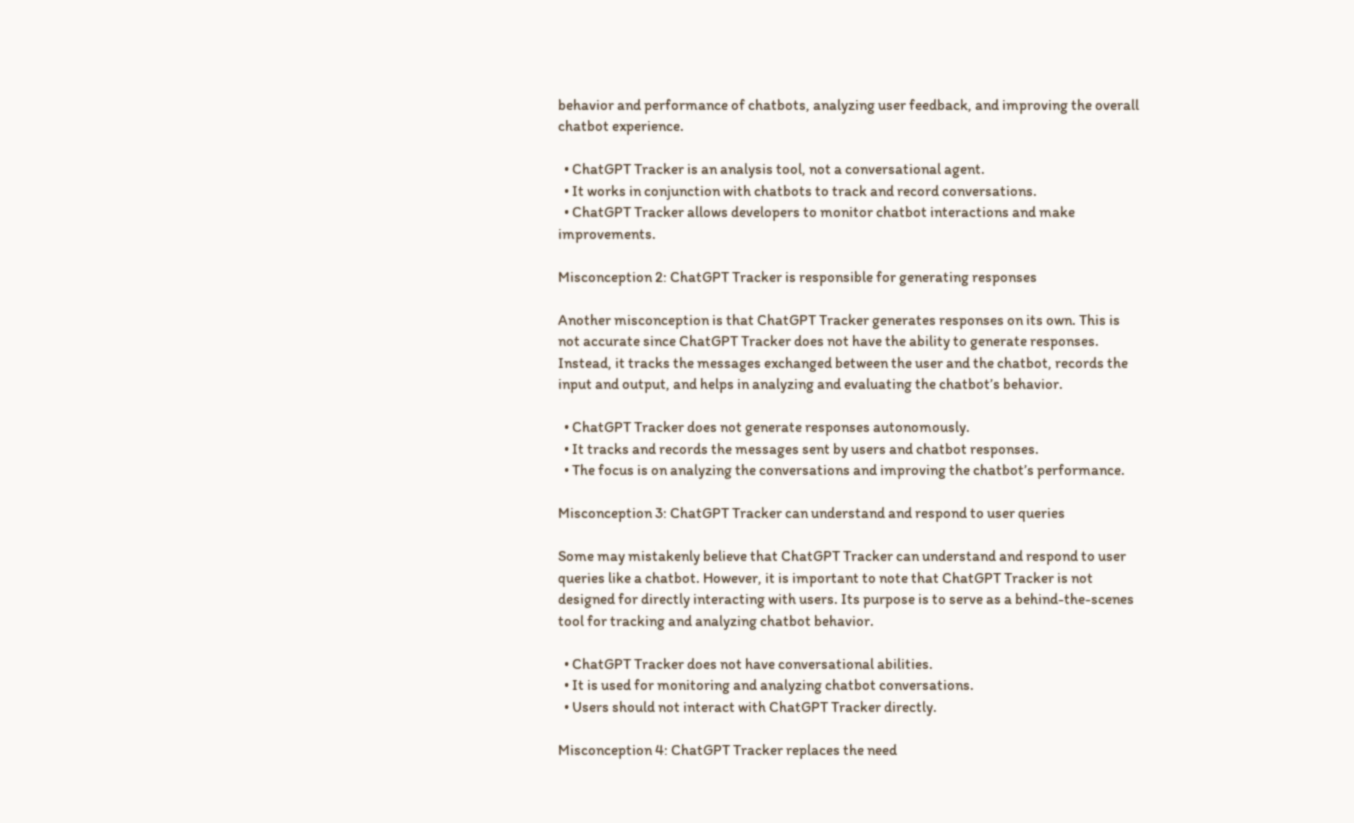behavior and performance of chatbots, analyzing user feedback, and improving the overall chatbot experience.

  • ChatGPT Tracker is an analysis tool, not a conversational agent.
  • It works in conjunction with chatbots to track and record conversations.
  • ChatGPT Tracker allows developers to monitor chatbot interactions and make improvements.

Misconception 2: ChatGPT Tracker is responsible for generating responses

Another misconception is that ChatGPT Tracker generates responses on its own. This is not accurate since ChatGPT Tracker does not have the ability to generate responses. Instead, it tracks the messages exchanged between the user and the chatbot, records the input and output, and helps in analyzing and evaluating the chatbot’s behavior.

  • ChatGPT Tracker does not generate responses autonomously.
  • It tracks and records the messages sent by users and chatbot responses.
  • The focus is on analyzing the conversations and improving the chatbot’s performance.

Misconception 3: ChatGPT Tracker can understand and respond to user queries

Some may mistakenly believe that ChatGPT Tracker can understand and respond to user queries like a chatbot. However, it is important to note that ChatGPT Tracker is not designed for directly interacting with users. Its purpose is to serve as a behind-the-scenes tool for tracking and analyzing chatbot behavior.

  • ChatGPT Tracker does not have conversational abilities.
  • It is used for monitoring and analyzing chatbot conversations.
  • Users should not interact with ChatGPT Tracker directly.

Misconception 4: ChatGPT Tracker replaces the need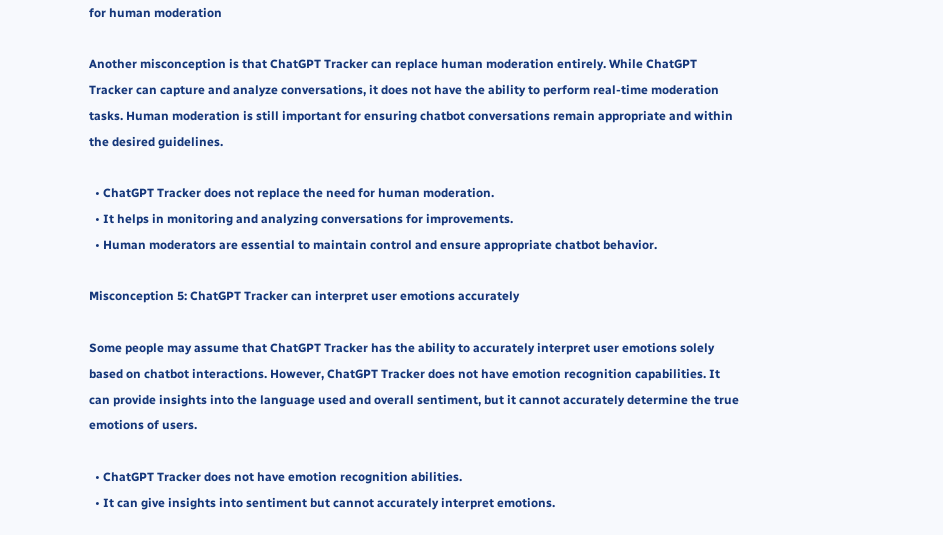for human moderation

Another misconception is that ChatGPT Tracker can replace human moderation entirely. While ChatGPT Tracker can capture and analyze conversations, it does not have the ability to perform real-time moderation tasks. Human moderation is still important for ensuring chatbot conversations remain appropriate and within the desired guidelines.

  • ChatGPT Tracker does not replace the need for human moderation.
  • It helps in monitoring and analyzing conversations for improvements.
  • Human moderators are essential to maintain control and ensure appropriate chatbot behavior.

Misconception 5: ChatGPT Tracker can interpret user emotions accurately

Some people may assume that ChatGPT Tracker has the ability to accurately interpret user emotions solely based on chatbot interactions. However, ChatGPT Tracker does not have emotion recognition capabilities. It can provide insights into the language used and overall sentiment, but it cannot accurately determine the true emotions of users.

  • ChatGPT Tracker does not have emotion recognition abilities.
  • It can give insights into sentiment but cannot accurately interpret emotions.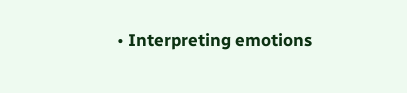• Interpreting emotions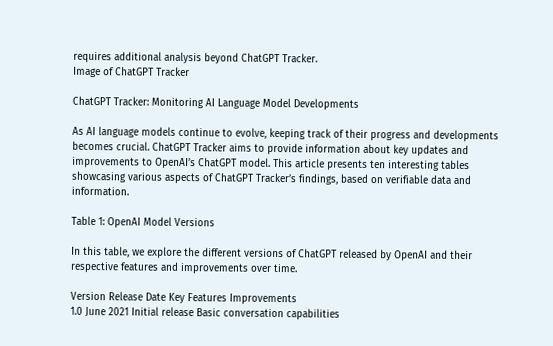requires additional analysis beyond ChatGPT Tracker.
Image of ChatGPT Tracker

ChatGPT Tracker: Monitoring AI Language Model Developments

As AI language models continue to evolve, keeping track of their progress and developments becomes crucial. ChatGPT Tracker aims to provide information about key updates and improvements to OpenAI’s ChatGPT model. This article presents ten interesting tables showcasing various aspects of ChatGPT Tracker’s findings, based on verifiable data and information.

Table 1: OpenAI Model Versions

In this table, we explore the different versions of ChatGPT released by OpenAI and their respective features and improvements over time.

Version Release Date Key Features Improvements
1.0 June 2021 Initial release Basic conversation capabilities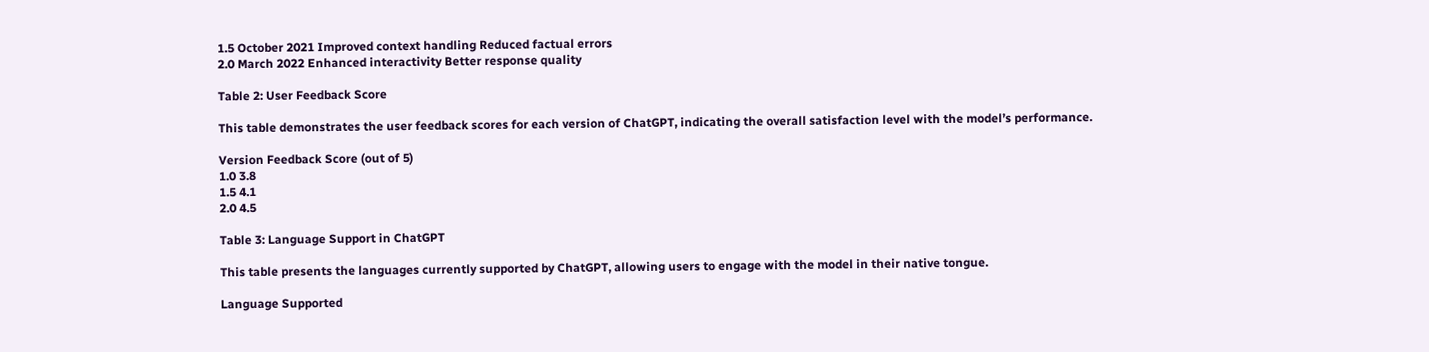1.5 October 2021 Improved context handling Reduced factual errors
2.0 March 2022 Enhanced interactivity Better response quality

Table 2: User Feedback Score

This table demonstrates the user feedback scores for each version of ChatGPT, indicating the overall satisfaction level with the model’s performance.

Version Feedback Score (out of 5)
1.0 3.8
1.5 4.1
2.0 4.5

Table 3: Language Support in ChatGPT

This table presents the languages currently supported by ChatGPT, allowing users to engage with the model in their native tongue.

Language Supported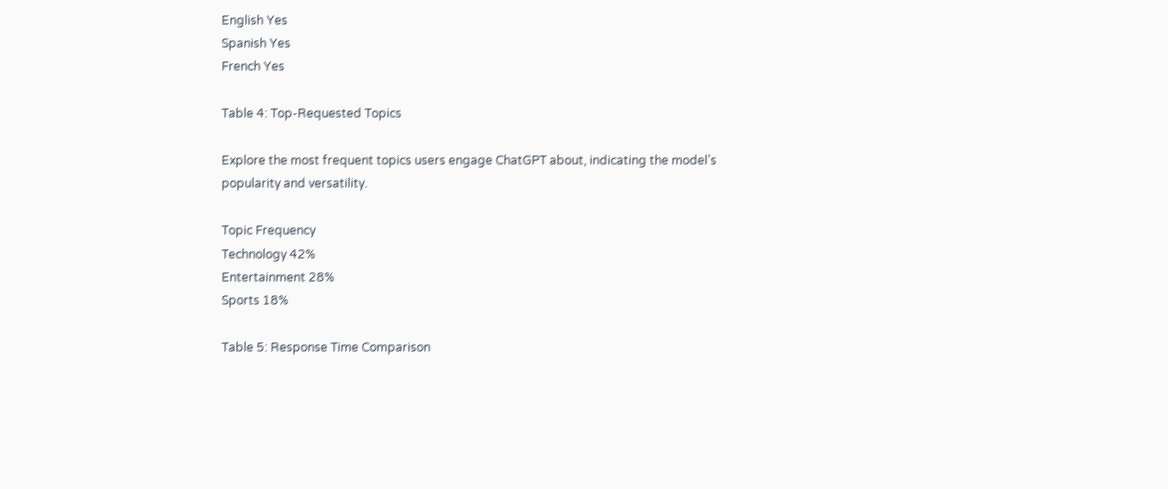English Yes
Spanish Yes
French Yes

Table 4: Top-Requested Topics

Explore the most frequent topics users engage ChatGPT about, indicating the model’s popularity and versatility.

Topic Frequency
Technology 42%
Entertainment 28%
Sports 18%

Table 5: Response Time Comparison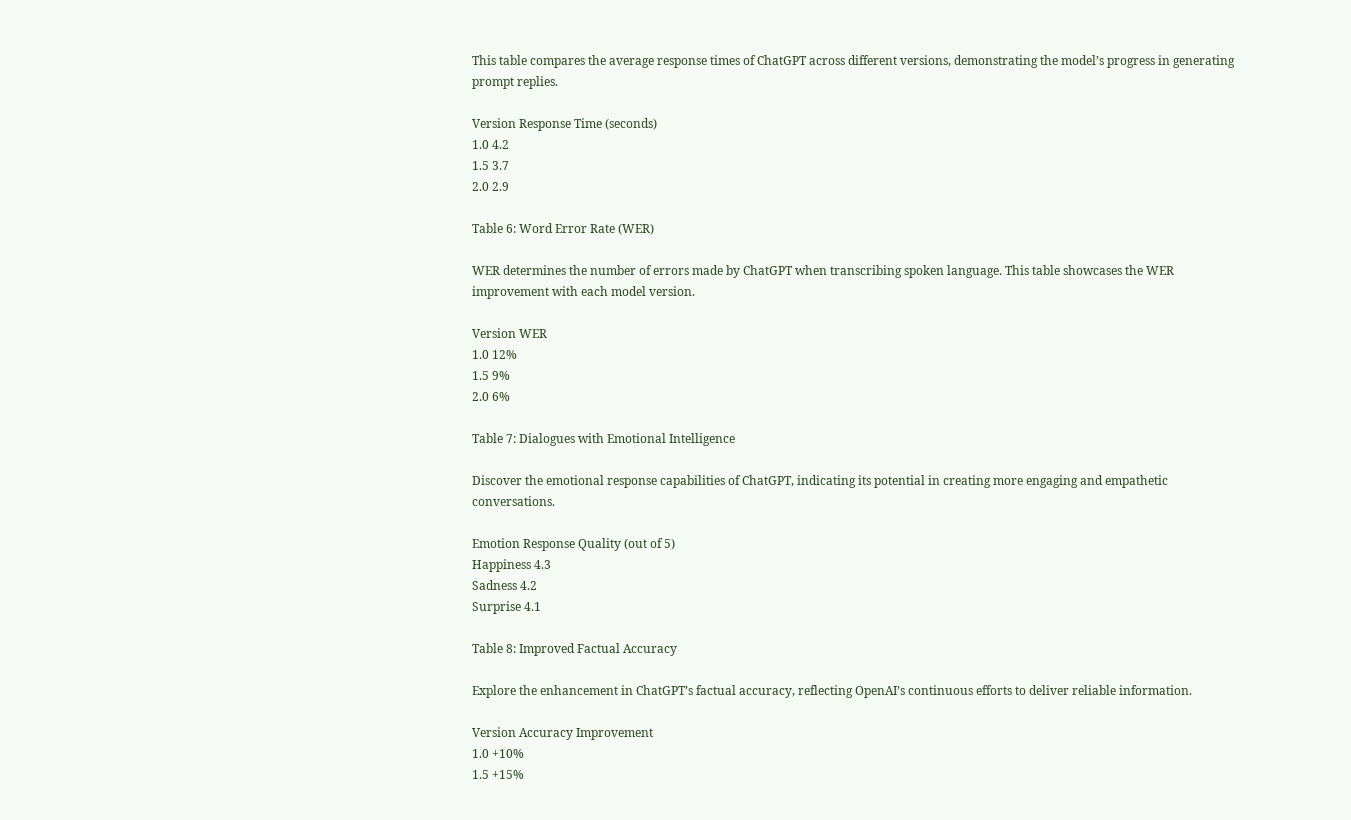This table compares the average response times of ChatGPT across different versions, demonstrating the model’s progress in generating prompt replies.

Version Response Time (seconds)
1.0 4.2
1.5 3.7
2.0 2.9

Table 6: Word Error Rate (WER)

WER determines the number of errors made by ChatGPT when transcribing spoken language. This table showcases the WER improvement with each model version.

Version WER
1.0 12%
1.5 9%
2.0 6%

Table 7: Dialogues with Emotional Intelligence

Discover the emotional response capabilities of ChatGPT, indicating its potential in creating more engaging and empathetic conversations.

Emotion Response Quality (out of 5)
Happiness 4.3
Sadness 4.2
Surprise 4.1

Table 8: Improved Factual Accuracy

Explore the enhancement in ChatGPT’s factual accuracy, reflecting OpenAI’s continuous efforts to deliver reliable information.

Version Accuracy Improvement
1.0 +10%
1.5 +15%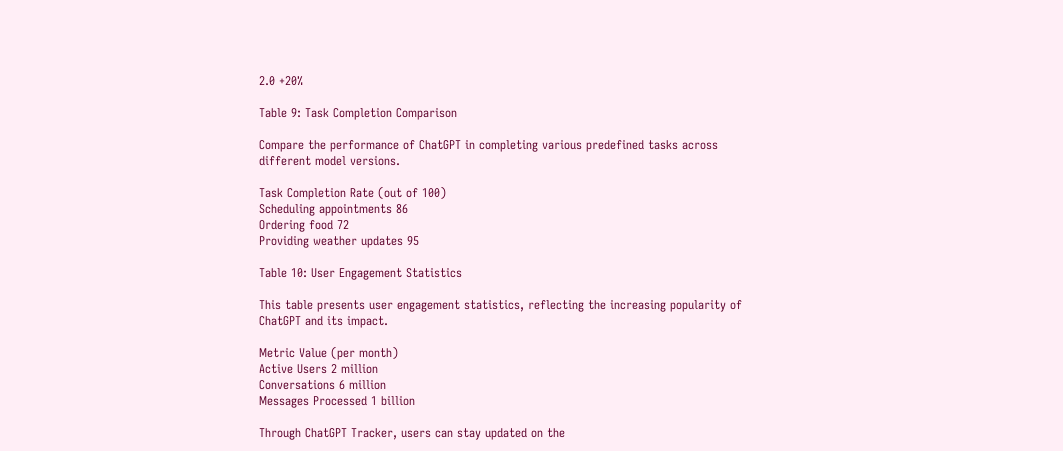2.0 +20%

Table 9: Task Completion Comparison

Compare the performance of ChatGPT in completing various predefined tasks across different model versions.

Task Completion Rate (out of 100)
Scheduling appointments 86
Ordering food 72
Providing weather updates 95

Table 10: User Engagement Statistics

This table presents user engagement statistics, reflecting the increasing popularity of ChatGPT and its impact.

Metric Value (per month)
Active Users 2 million
Conversations 6 million
Messages Processed 1 billion

Through ChatGPT Tracker, users can stay updated on the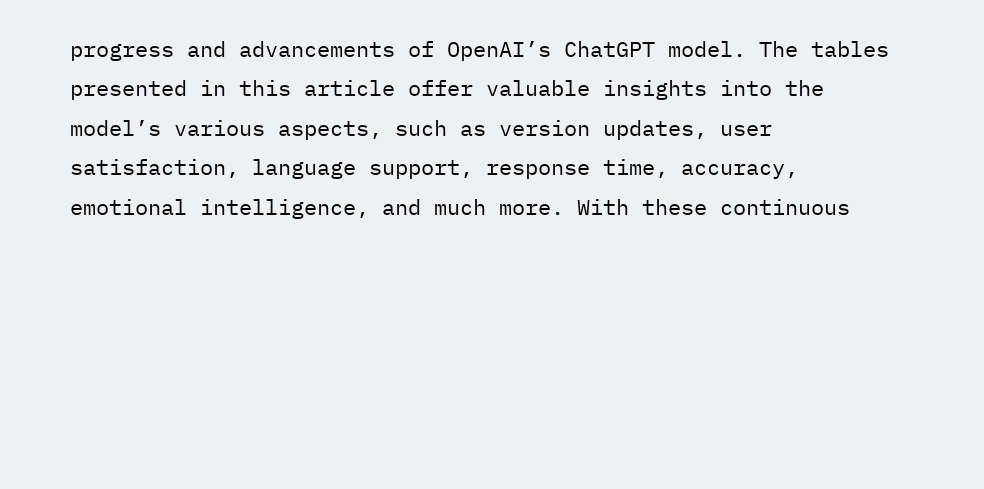progress and advancements of OpenAI’s ChatGPT model. The tables presented in this article offer valuable insights into the model’s various aspects, such as version updates, user satisfaction, language support, response time, accuracy, emotional intelligence, and much more. With these continuous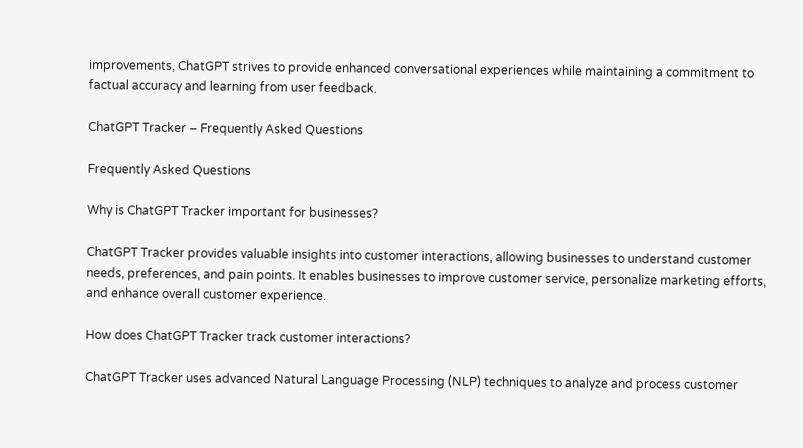improvements, ChatGPT strives to provide enhanced conversational experiences while maintaining a commitment to factual accuracy and learning from user feedback.

ChatGPT Tracker – Frequently Asked Questions

Frequently Asked Questions

Why is ChatGPT Tracker important for businesses?

ChatGPT Tracker provides valuable insights into customer interactions, allowing businesses to understand customer needs, preferences, and pain points. It enables businesses to improve customer service, personalize marketing efforts, and enhance overall customer experience.

How does ChatGPT Tracker track customer interactions?

ChatGPT Tracker uses advanced Natural Language Processing (NLP) techniques to analyze and process customer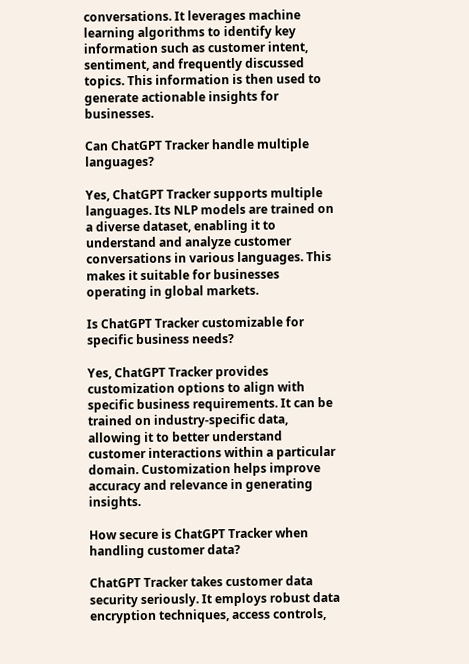conversations. It leverages machine learning algorithms to identify key information such as customer intent, sentiment, and frequently discussed topics. This information is then used to generate actionable insights for businesses.

Can ChatGPT Tracker handle multiple languages?

Yes, ChatGPT Tracker supports multiple languages. Its NLP models are trained on a diverse dataset, enabling it to understand and analyze customer conversations in various languages. This makes it suitable for businesses operating in global markets.

Is ChatGPT Tracker customizable for specific business needs?

Yes, ChatGPT Tracker provides customization options to align with specific business requirements. It can be trained on industry-specific data, allowing it to better understand customer interactions within a particular domain. Customization helps improve accuracy and relevance in generating insights.

How secure is ChatGPT Tracker when handling customer data?

ChatGPT Tracker takes customer data security seriously. It employs robust data encryption techniques, access controls,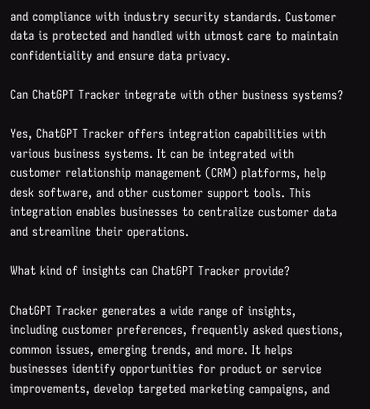and compliance with industry security standards. Customer data is protected and handled with utmost care to maintain confidentiality and ensure data privacy.

Can ChatGPT Tracker integrate with other business systems?

Yes, ChatGPT Tracker offers integration capabilities with various business systems. It can be integrated with customer relationship management (CRM) platforms, help desk software, and other customer support tools. This integration enables businesses to centralize customer data and streamline their operations.

What kind of insights can ChatGPT Tracker provide?

ChatGPT Tracker generates a wide range of insights, including customer preferences, frequently asked questions, common issues, emerging trends, and more. It helps businesses identify opportunities for product or service improvements, develop targeted marketing campaigns, and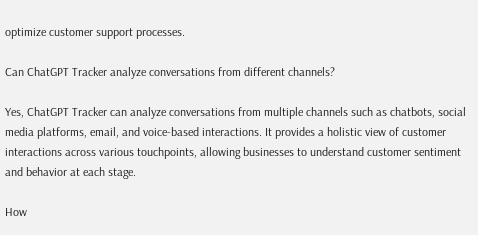optimize customer support processes.

Can ChatGPT Tracker analyze conversations from different channels?

Yes, ChatGPT Tracker can analyze conversations from multiple channels such as chatbots, social media platforms, email, and voice-based interactions. It provides a holistic view of customer interactions across various touchpoints, allowing businesses to understand customer sentiment and behavior at each stage.

How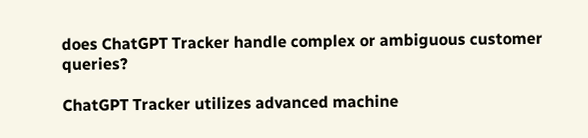does ChatGPT Tracker handle complex or ambiguous customer queries?

ChatGPT Tracker utilizes advanced machine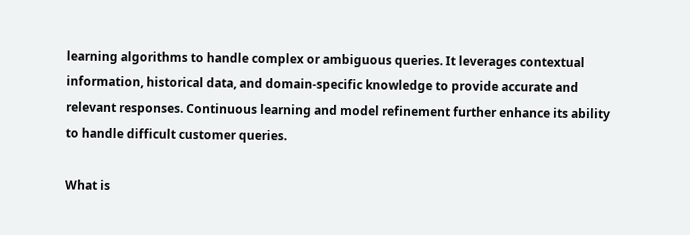learning algorithms to handle complex or ambiguous queries. It leverages contextual information, historical data, and domain-specific knowledge to provide accurate and relevant responses. Continuous learning and model refinement further enhance its ability to handle difficult customer queries.

What is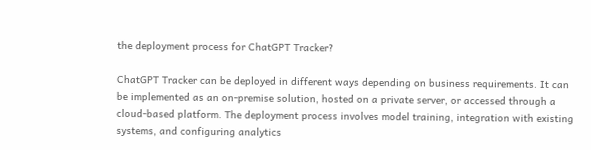the deployment process for ChatGPT Tracker?

ChatGPT Tracker can be deployed in different ways depending on business requirements. It can be implemented as an on-premise solution, hosted on a private server, or accessed through a cloud-based platform. The deployment process involves model training, integration with existing systems, and configuring analytics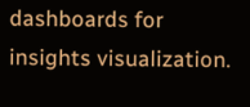dashboards for insights visualization.